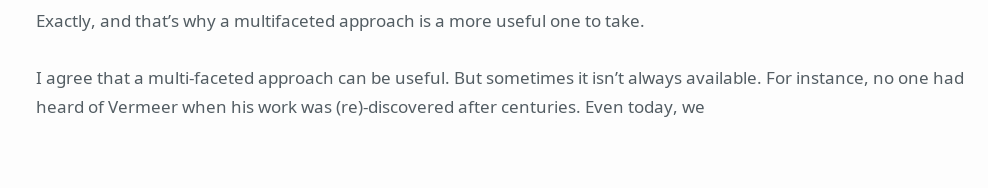Exactly, and that’s why a multifaceted approach is a more useful one to take.

I agree that a multi-faceted approach can be useful. But sometimes it isn’t always available. For instance, no one had heard of Vermeer when his work was (re)-discovered after centuries. Even today, we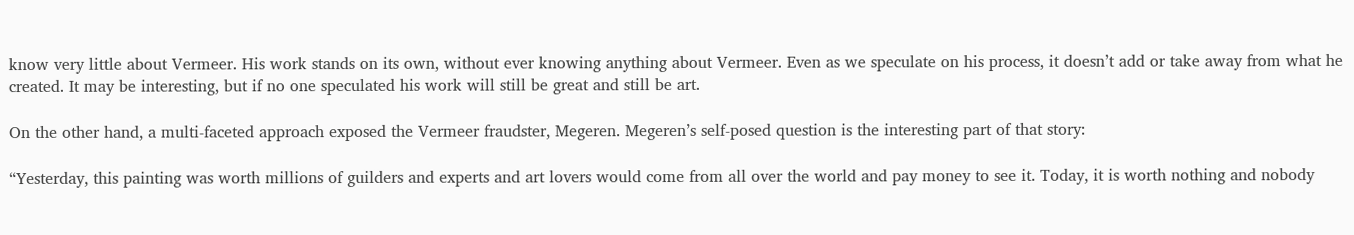know very little about Vermeer. His work stands on its own, without ever knowing anything about Vermeer. Even as we speculate on his process, it doesn’t add or take away from what he created. It may be interesting, but if no one speculated his work will still be great and still be art.

On the other hand, a multi-faceted approach exposed the Vermeer fraudster, Megeren. Megeren’s self-posed question is the interesting part of that story:

“Yesterday, this painting was worth millions of guilders and experts and art lovers would come from all over the world and pay money to see it. Today, it is worth nothing and nobody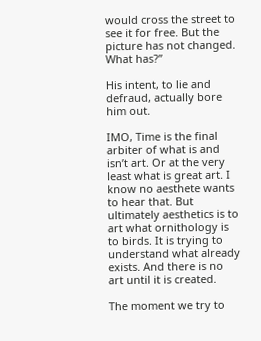would cross the street to see it for free. But the picture has not changed. What has?”

His intent, to lie and defraud, actually bore him out.

IMO, Time is the final arbiter of what is and isn’t art. Or at the very least what is great art. I know no aesthete wants to hear that. But ultimately aesthetics is to art what ornithology is to birds. It is trying to understand what already exists. And there is no art until it is created.

The moment we try to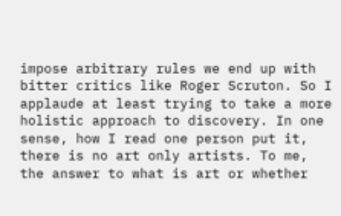impose arbitrary rules we end up with bitter critics like Roger Scruton. So I applaude at least trying to take a more holistic approach to discovery. In one sense, how I read one person put it, there is no art only artists. To me, the answer to what is art or whether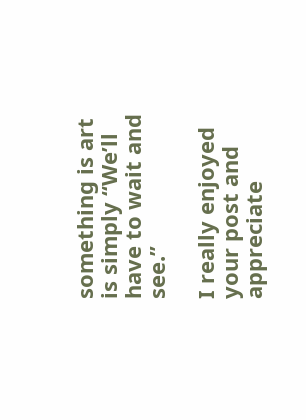something is art is simply “We’ll have to wait and see.”

I really enjoyed your post and appreciate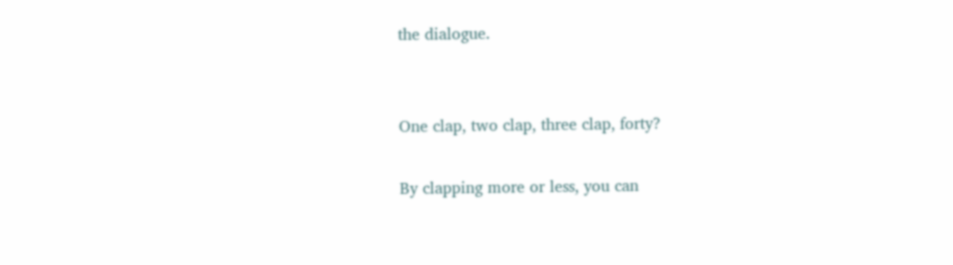the dialogue.


One clap, two clap, three clap, forty?

By clapping more or less, you can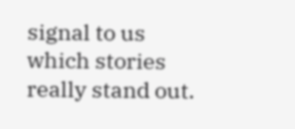signal to us which stories really stand out.